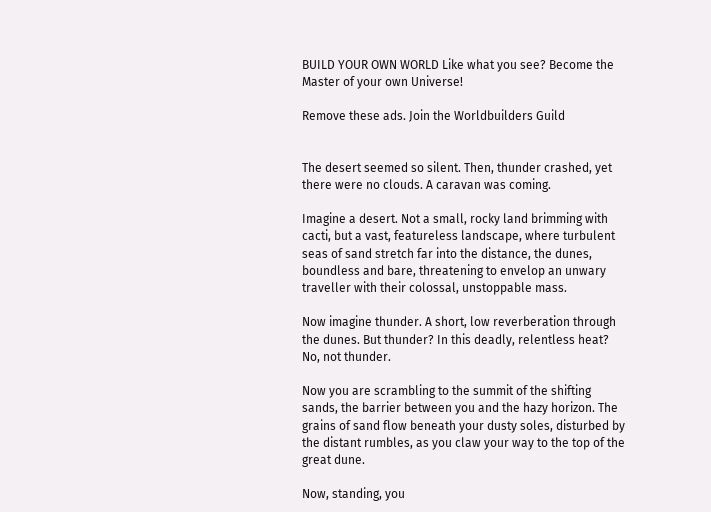BUILD YOUR OWN WORLD Like what you see? Become the Master of your own Universe!

Remove these ads. Join the Worldbuilders Guild


The desert seemed so silent. Then, thunder crashed, yet there were no clouds. A caravan was coming.

Imagine a desert. Not a small, rocky land brimming with cacti, but a vast, featureless landscape, where turbulent seas of sand stretch far into the distance, the dunes, boundless and bare, threatening to envelop an unwary traveller with their colossal, unstoppable mass.

Now imagine thunder. A short, low reverberation through the dunes. But thunder? In this deadly, relentless heat? No, not thunder.

Now you are scrambling to the summit of the shifting sands, the barrier between you and the hazy horizon. The grains of sand flow beneath your dusty soles, disturbed by the distant rumbles, as you claw your way to the top of the great dune.

Now, standing, you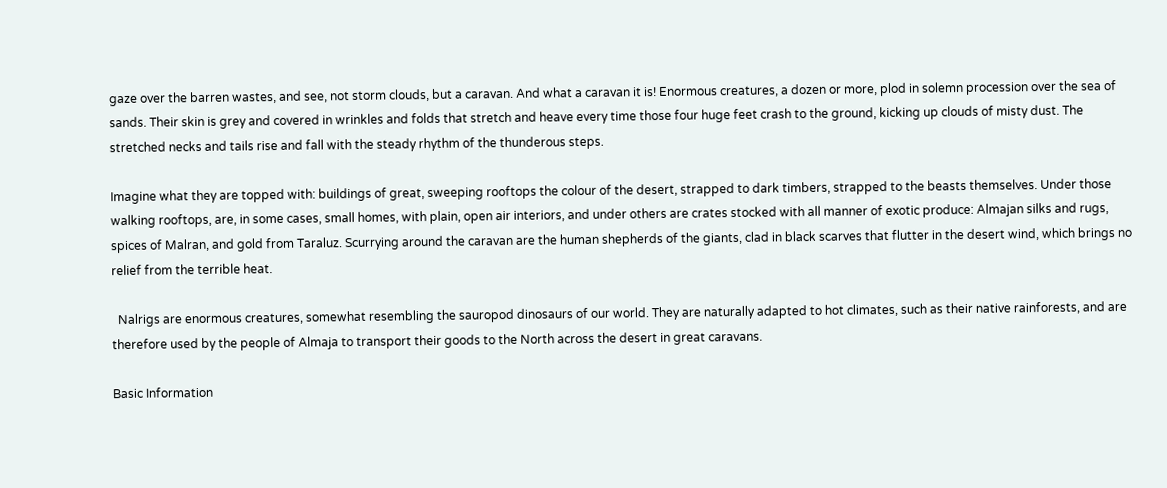gaze over the barren wastes, and see, not storm clouds, but a caravan. And what a caravan it is! Enormous creatures, a dozen or more, plod in solemn procession over the sea of sands. Their skin is grey and covered in wrinkles and folds that stretch and heave every time those four huge feet crash to the ground, kicking up clouds of misty dust. The stretched necks and tails rise and fall with the steady rhythm of the thunderous steps.

Imagine what they are topped with: buildings of great, sweeping rooftops the colour of the desert, strapped to dark timbers, strapped to the beasts themselves. Under those walking rooftops, are, in some cases, small homes, with plain, open air interiors, and under others are crates stocked with all manner of exotic produce: Almajan silks and rugs, spices of Malran, and gold from Taraluz. Scurrying around the caravan are the human shepherds of the giants, clad in black scarves that flutter in the desert wind, which brings no relief from the terrible heat.

  Nalrigs are enormous creatures, somewhat resembling the sauropod dinosaurs of our world. They are naturally adapted to hot climates, such as their native rainforests, and are therefore used by the people of Almaja to transport their goods to the North across the desert in great caravans.

Basic Information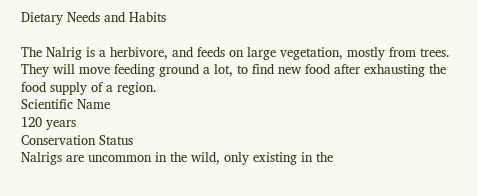Dietary Needs and Habits

The Nalrig is a herbivore, and feeds on large vegetation, mostly from trees. They will move feeding ground a lot, to find new food after exhausting the food supply of a region.
Scientific Name
120 years
Conservation Status
Nalrigs are uncommon in the wild, only existing in the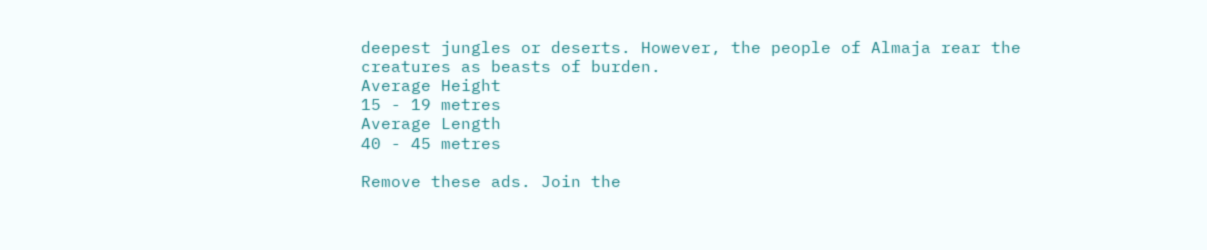deepest jungles or deserts. However, the people of Almaja rear the creatures as beasts of burden.
Average Height
15 - 19 metres
Average Length
40 - 45 metres

Remove these ads. Join the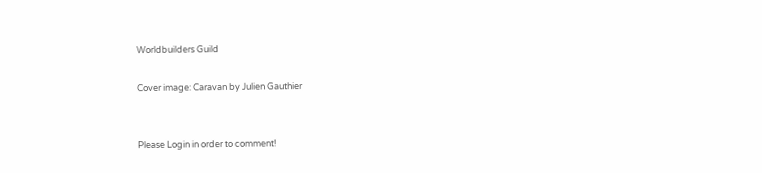Worldbuilders Guild

Cover image: Caravan by Julien Gauthier


Please Login in order to comment!